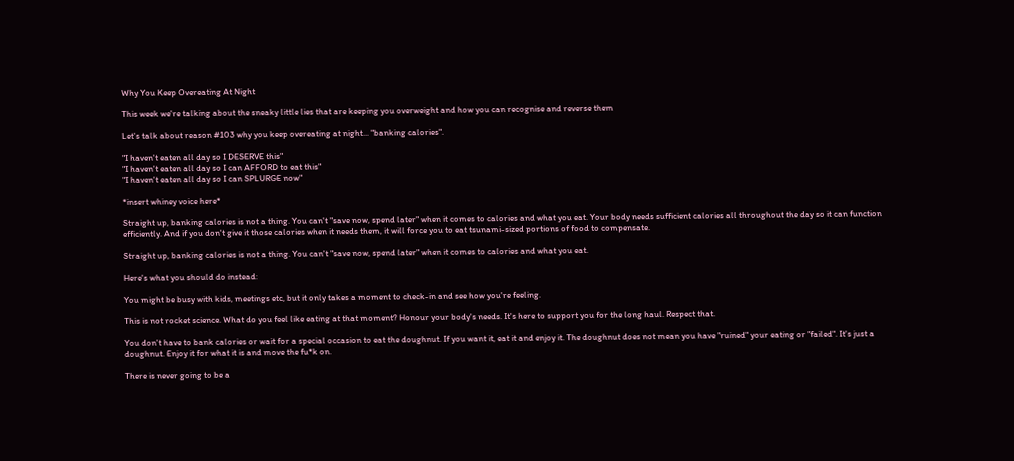Why You Keep Overeating At Night

This week we're talking about the sneaky little lies that are keeping you overweight and how you can recognise and reverse them

Let's talk about reason #103 why you keep overeating at night... "banking calories".

"I haven't eaten all day so I DESERVE this"
"I haven't eaten all day so I can AFFORD to eat this"
"I haven't eaten all day so I can SPLURGE now"

*insert whiney voice here*

Straight up, banking calories is not a thing. You can't "save now, spend later" when it comes to calories and what you eat. Your body needs sufficient calories all throughout the day so it can function efficiently. And if you don't give it those calories when it needs them, it will force you to eat tsunami-sized portions of food to compensate.

Straight up, banking calories is not a thing. You can't "save now, spend later" when it comes to calories and what you eat.

Here's what you should do instead:

You might be busy with kids, meetings etc, but it only takes a moment to check-in and see how you're feeling.

This is not rocket science. What do you feel like eating at that moment? Honour your body's needs. It's here to support you for the long haul. Respect that.

You don't have to bank calories or wait for a special occasion to eat the doughnut. If you want it, eat it and enjoy it. The doughnut does not mean you have "ruined" your eating or "failed". It's just a doughnut. Enjoy it for what it is and move the fu*k on.

There is never going to be a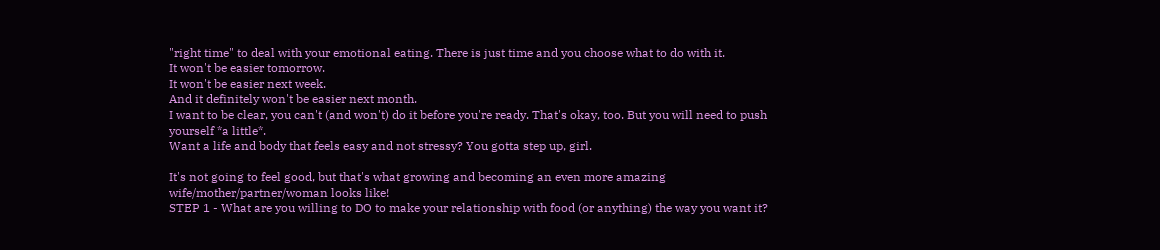"right time" to deal with your emotional eating. There is just time and you choose what to do with it.
It won't be easier tomorrow.
It won't be easier next week.
And it definitely won't be easier next month.
I want to be clear, you can't (and won't) do it before you're ready. That's okay, too. But you will need to push yourself *a little*.
Want a life and body that feels easy and not stressy? You gotta step up, girl.

It's not going to feel good, but that's what growing and becoming an even more amazing wife/mother/partner/woman looks like!
STEP 1 - What are you willing to DO to make your relationship with food (or anything) the way you want it?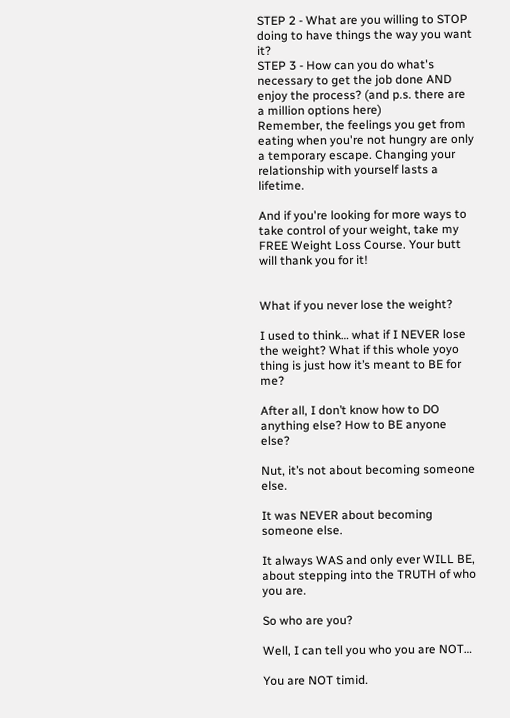STEP 2 - What are you willing to STOP doing to have things the way you want it?
STEP 3 - How can you do what's necessary to get the job done AND enjoy the process? (and p.s. there are a million options here)
Remember, the feelings you get from eating when you're not hungry are only a temporary escape. Changing your relationship with yourself lasts a lifetime.

And if you're looking for more ways to take control of your weight, take my FREE Weight Loss Course. Your butt will thank you for it!


What if you never lose the weight?

I used to think… what if I NEVER lose the weight? What if this whole yoyo thing is just how it’s meant to BE for me?

After all, I don’t know how to DO anything else? How to BE anyone else?

Nut, it’s not about becoming someone else.

It was NEVER about becoming someone else.

It always WAS and only ever WILL BE, about stepping into the TRUTH of who you are.

So who are you?

Well, I can tell you who you are NOT…

You are NOT timid.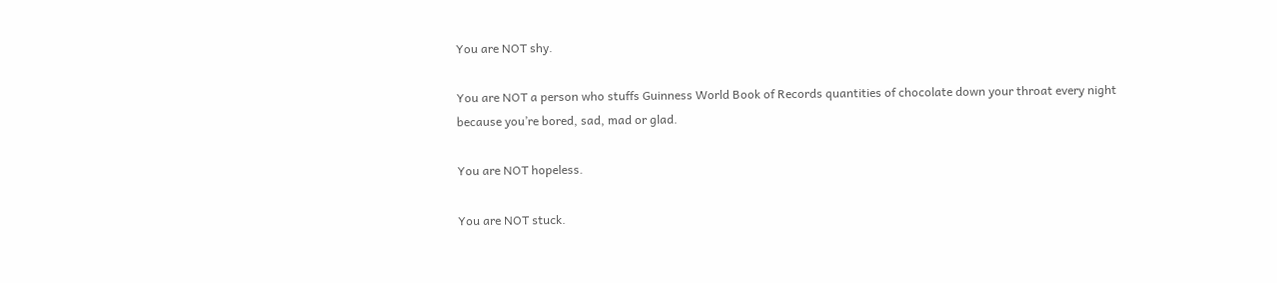You are NOT shy.

You are NOT a person who stuffs Guinness World Book of Records quantities of chocolate down your throat every night because you’re bored, sad, mad or glad.

You are NOT hopeless.

You are NOT stuck.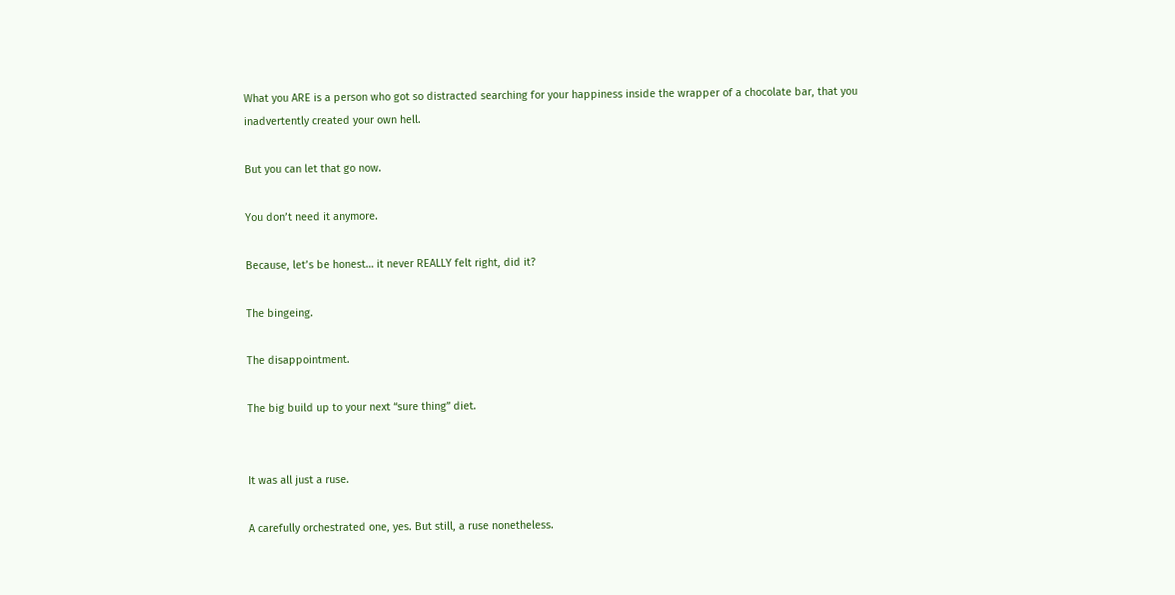What you ARE is a person who got so distracted searching for your happiness inside the wrapper of a chocolate bar, that you inadvertently created your own hell.

But you can let that go now.

You don’t need it anymore.

Because, let’s be honest… it never REALLY felt right, did it?

The bingeing.

The disappointment.

The big build up to your next “sure thing” diet.


It was all just a ruse.

A carefully orchestrated one, yes. But still, a ruse nonetheless.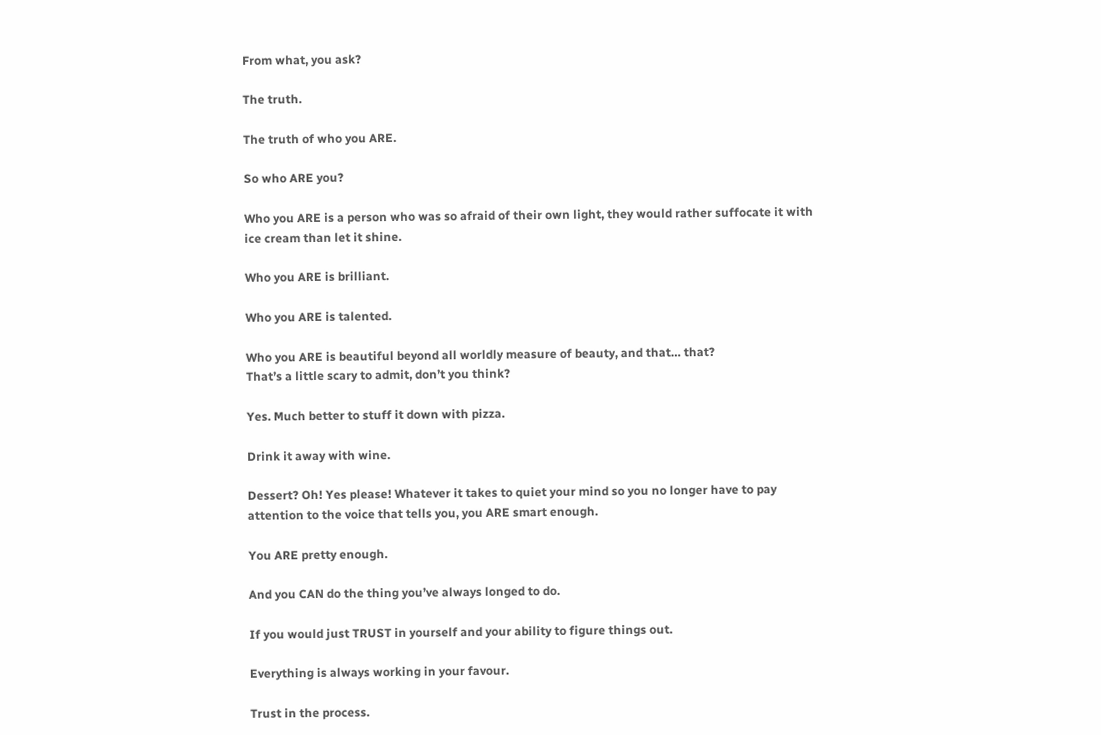From what, you ask?

The truth.

The truth of who you ARE.

So who ARE you?

Who you ARE is a person who was so afraid of their own light, they would rather suffocate it with ice cream than let it shine.

Who you ARE is brilliant.

Who you ARE is talented.

Who you ARE is beautiful beyond all worldly measure of beauty, and that… that?
That’s a little scary to admit, don’t you think?

Yes. Much better to stuff it down with pizza.

Drink it away with wine.

Dessert? Oh! Yes please! Whatever it takes to quiet your mind so you no longer have to pay attention to the voice that tells you, you ARE smart enough.

You ARE pretty enough.

And you CAN do the thing you’ve always longed to do.

If you would just TRUST in yourself and your ability to figure things out.

Everything is always working in your favour.

Trust in the process.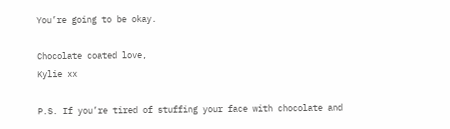You’re going to be okay.

Chocolate coated love,
Kylie xx

P.S. If you’re tired of stuffing your face with chocolate and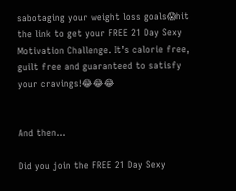sabotaging your weight loss goals😱hit the link to get your FREE 21 Day Sexy Motivation Challenge. It’s calorie free, guilt free and guaranteed to satisfy your cravings!😂😂😂


And then…

Did you join the FREE 21 Day Sexy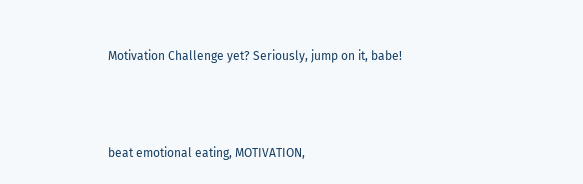Motivation Challenge yet? Seriously, jump on it, babe!



beat emotional eating, MOTIVATION,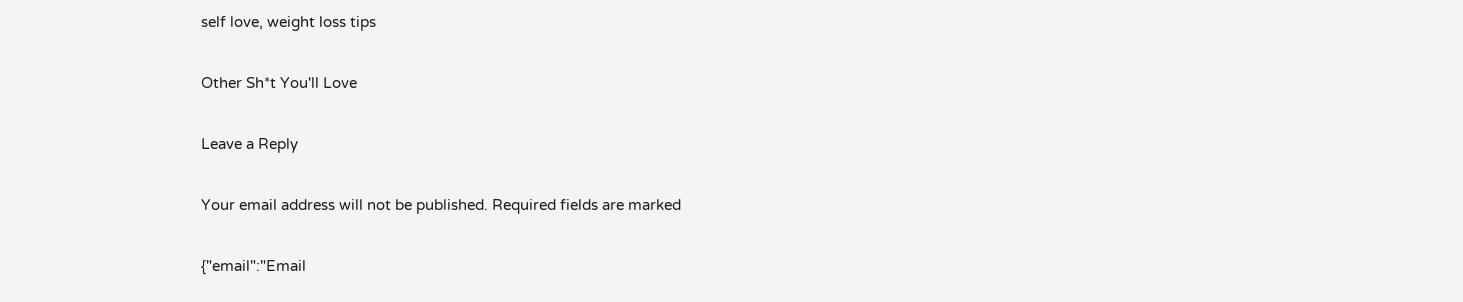self love, weight loss tips

Other Sh*t You'll Love

Leave a Reply

Your email address will not be published. Required fields are marked

{"email":"Email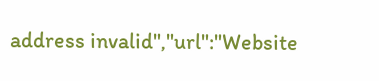address invalid","url":"Website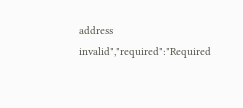address invalid","required":"Required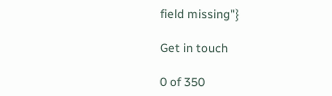field missing"}

Get in touch

0 of 350